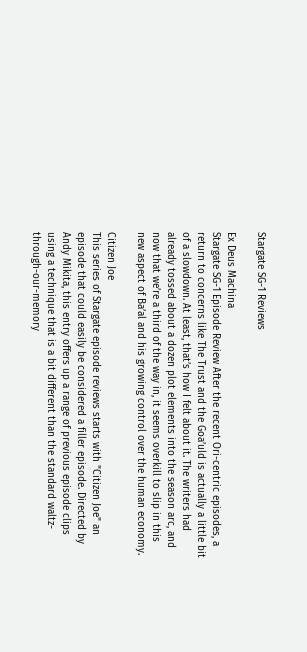Stargate SG-1 Reviews

Ex Deus Machina
Stargate SG-1 Episode Review After the recent Ori-centric episodes, a return to concerns like The Trust and the Goa’uld is actually a little bit of a slowdown. At least, that’s how I felt about it. The writers had already tossed about a dozen plot elements into the season arc, and now that we’re a third of the way in, it seems overkill to slip in this new aspect of Ba’al and his growing control over the human economy.

Citizen Joe
This series of Stargate episode reviews starts with "Citizen Joe" an episode that could easily be considered a filler episode. Directed by Andy Mikita, this entry offers up a range of previous episode clips using a technique that is a bit different than the standard waltz-through-our-memory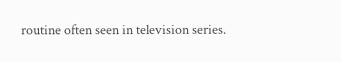routine often seen in television series.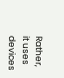Rather, it uses devices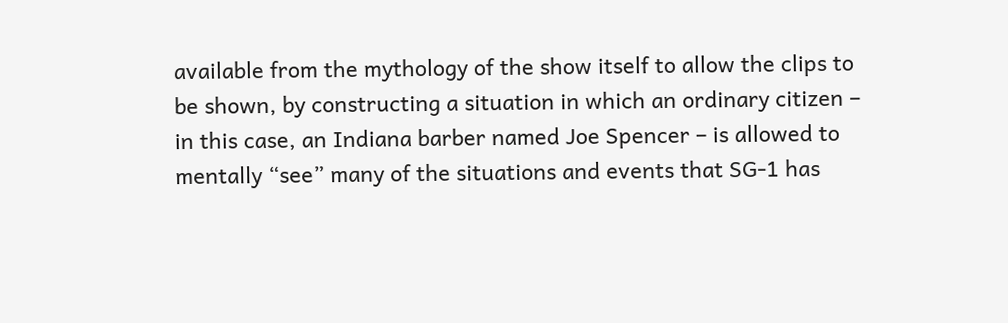available from the mythology of the show itself to allow the clips to be shown, by constructing a situation in which an ordinary citizen – in this case, an Indiana barber named Joe Spencer – is allowed to mentally “see” many of the situations and events that SG-1 has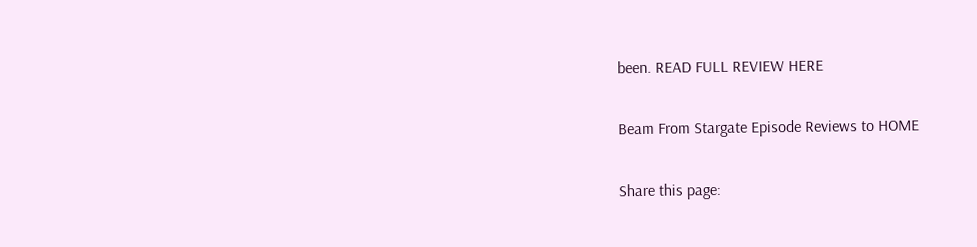been. READ FULL REVIEW HERE

Beam From Stargate Episode Reviews to HOME

Share this page: